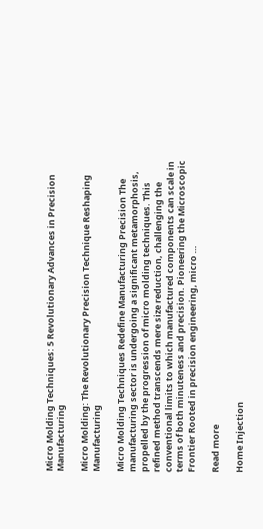Micro Molding Techniques: 5 Revolutionary Advances in Precision Manufacturing

Micro Molding: The Revolutionary Precision Technique Reshaping Manufacturing

Micro Molding Techniques Redefine Manufacturing Precision The manufacturing sector is undergoing a significant metamorphosis, propelled by the progression of micro molding techniques. This refined method transcends mere size reduction, challenging the conventional limits to which manufactured components can scale in terms of both minuteness and precision. Pioneering the Microscopic Frontier Rooted in precision engineering, micro …

Read more

Home Injection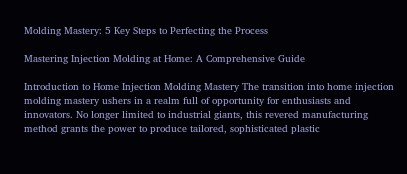Molding Mastery: 5 Key Steps to Perfecting the Process

Mastering Injection Molding at Home: A Comprehensive Guide

Introduction to Home Injection Molding Mastery The transition into home injection molding mastery ushers in a realm full of opportunity for enthusiasts and innovators. No longer limited to industrial giants, this revered manufacturing method grants the power to produce tailored, sophisticated plastic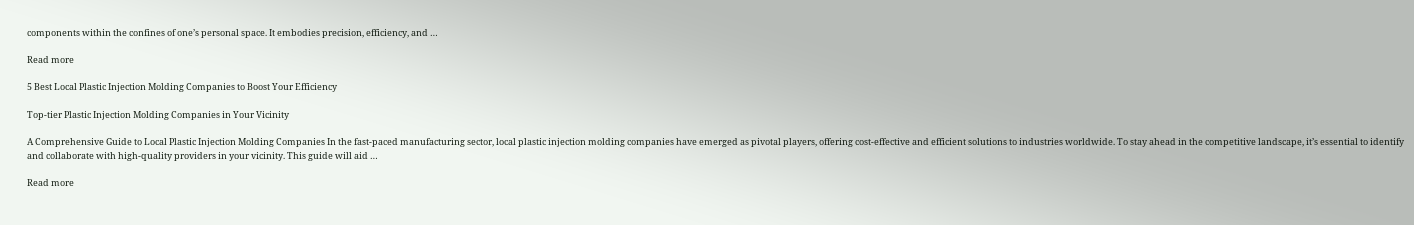components within the confines of one’s personal space. It embodies precision, efficiency, and …

Read more

5 Best Local Plastic Injection Molding Companies to Boost Your Efficiency

Top-tier Plastic Injection Molding Companies in Your Vicinity

A Comprehensive Guide to Local Plastic Injection Molding Companies In the fast-paced manufacturing sector, local plastic injection molding companies have emerged as pivotal players, offering cost-effective and efficient solutions to industries worldwide. To stay ahead in the competitive landscape, it’s essential to identify and collaborate with high-quality providers in your vicinity. This guide will aid …

Read more